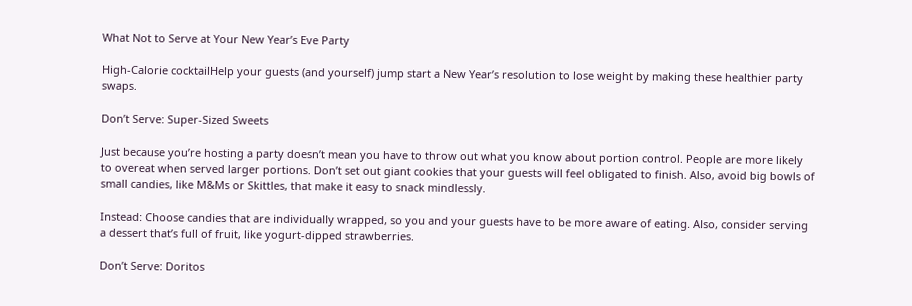What Not to Serve at Your New Year’s Eve Party

High-Calorie cocktailHelp your guests (and yourself) jump start a New Year’s resolution to lose weight by making these healthier party swaps.

Don’t Serve: Super-Sized Sweets

Just because you’re hosting a party doesn’t mean you have to throw out what you know about portion control. People are more likely to overeat when served larger portions. Don’t set out giant cookies that your guests will feel obligated to finish. Also, avoid big bowls of small candies, like M&Ms or Skittles, that make it easy to snack mindlessly.

Instead: Choose candies that are individually wrapped, so you and your guests have to be more aware of eating. Also, consider serving a dessert that’s full of fruit, like yogurt-dipped strawberries.

Don’t Serve: Doritos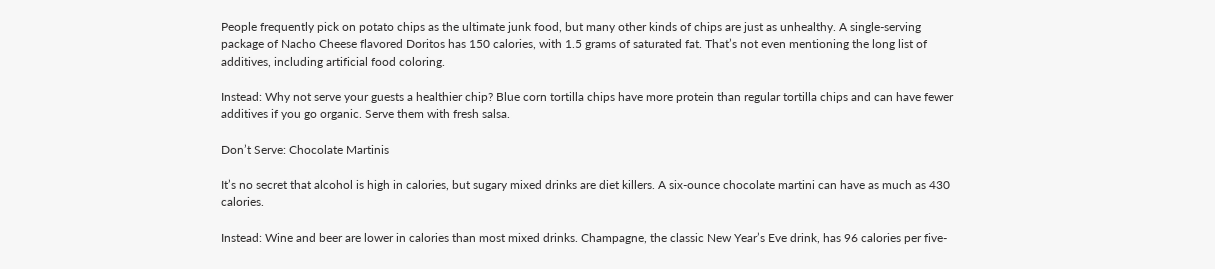People frequently pick on potato chips as the ultimate junk food, but many other kinds of chips are just as unhealthy. A single-serving package of Nacho Cheese flavored Doritos has 150 calories, with 1.5 grams of saturated fat. That’s not even mentioning the long list of additives, including artificial food coloring.

Instead: Why not serve your guests a healthier chip? Blue corn tortilla chips have more protein than regular tortilla chips and can have fewer additives if you go organic. Serve them with fresh salsa.

Don’t Serve: Chocolate Martinis

It’s no secret that alcohol is high in calories, but sugary mixed drinks are diet killers. A six-ounce chocolate martini can have as much as 430 calories.

Instead: Wine and beer are lower in calories than most mixed drinks. Champagne, the classic New Year’s Eve drink, has 96 calories per five-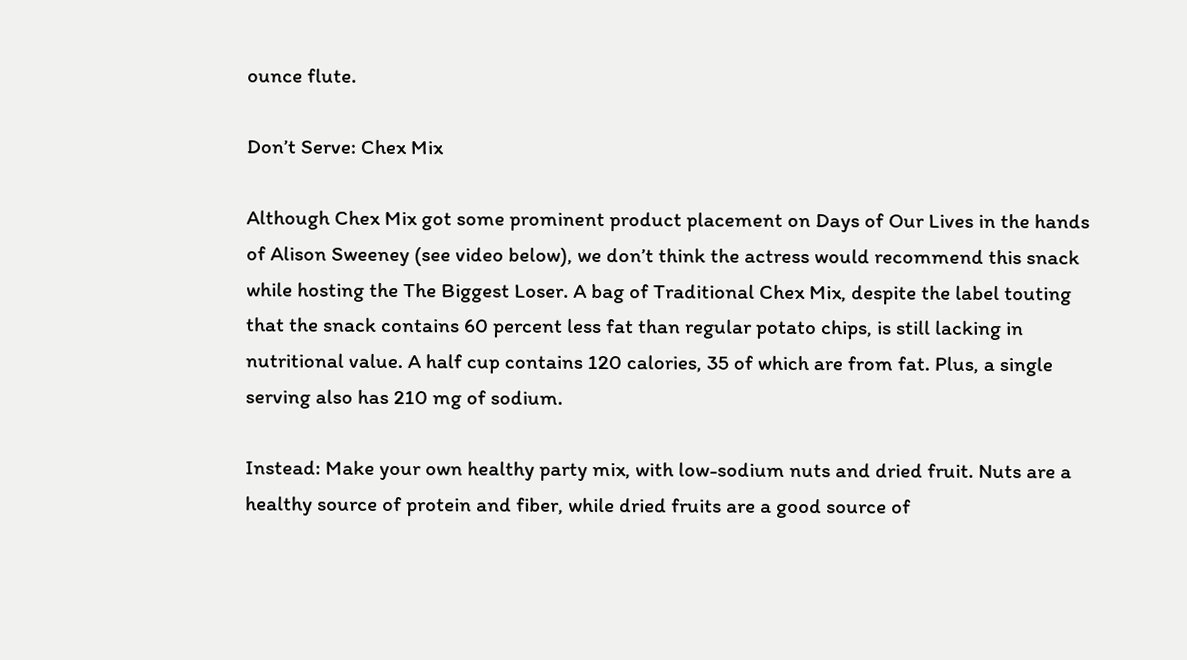ounce flute.

Don’t Serve: Chex Mix

Although Chex Mix got some prominent product placement on Days of Our Lives in the hands of Alison Sweeney (see video below), we don’t think the actress would recommend this snack while hosting the The Biggest Loser. A bag of Traditional Chex Mix, despite the label touting that the snack contains 60 percent less fat than regular potato chips, is still lacking in nutritional value. A half cup contains 120 calories, 35 of which are from fat. Plus, a single serving also has 210 mg of sodium.

Instead: Make your own healthy party mix, with low-sodium nuts and dried fruit. Nuts are a healthy source of protein and fiber, while dried fruits are a good source of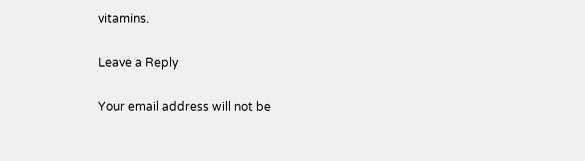vitamins.

Leave a Reply

Your email address will not be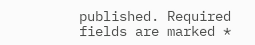published. Required fields are marked *